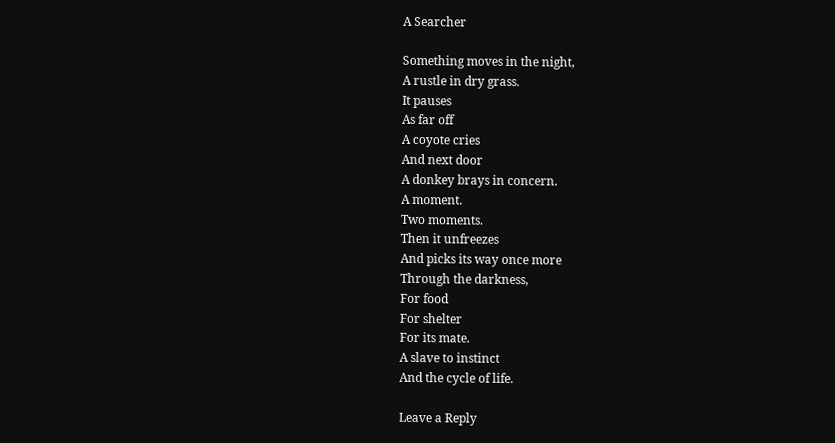A Searcher

Something moves in the night,
A rustle in dry grass.
It pauses
As far off
A coyote cries
And next door
A donkey brays in concern.
A moment.
Two moments.
Then it unfreezes
And picks its way once more
Through the darkness,
For food
For shelter
For its mate.
A slave to instinct
And the cycle of life.

Leave a Reply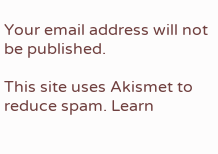Your email address will not be published.

This site uses Akismet to reduce spam. Learn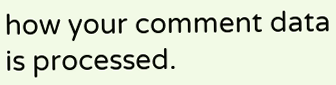how your comment data is processed.